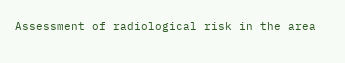Assessment of radiological risk in the area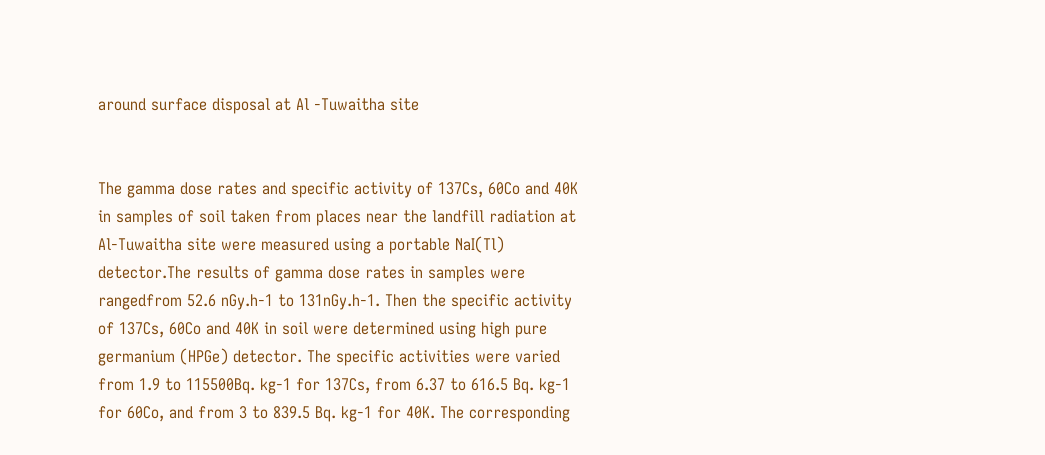around surface disposal at Al -Tuwaitha site


The gamma dose rates and specific activity of 137Cs, 60Co and 40K in samples of soil taken from places near the landfill radiation at Al-Tuwaitha site were measured using a portable NaI(Tl) detector.The results of gamma dose rates in samples were rangedfrom 52.6 nGy.h-1 to 131nGy.h-1. Then the specific activity of 137Cs, 60Co and 40K in soil were determined using high pure germanium (HPGe) detector. The specific activities were varied from 1.9 to 115500Bq. kg-1 for 137Cs, from 6.37 to 616.5 Bq. kg-1 for 60Co, and from 3 to 839.5 Bq. kg-1 for 40K. The corresponding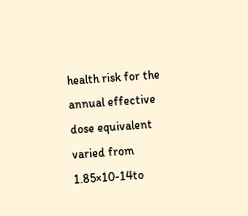health risk for the annual effective dose equivalent varied from 1.85×10-14to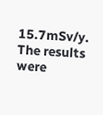15.7mSv/y. The results were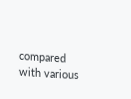compared with various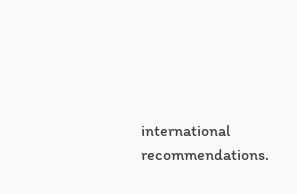international recommendations.